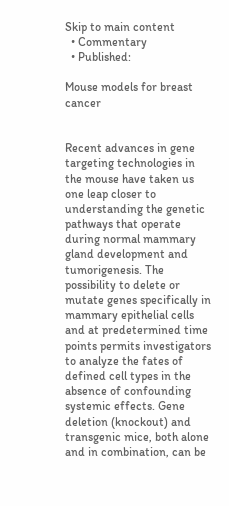Skip to main content
  • Commentary
  • Published:

Mouse models for breast cancer


Recent advances in gene targeting technologies in the mouse have taken us one leap closer to understanding the genetic pathways that operate during normal mammary gland development and tumorigenesis. The possibility to delete or mutate genes specifically in mammary epithelial cells and at predetermined time points permits investigators to analyze the fates of defined cell types in the absence of confounding systemic effects. Gene deletion (knockout) and transgenic mice, both alone and in combination, can be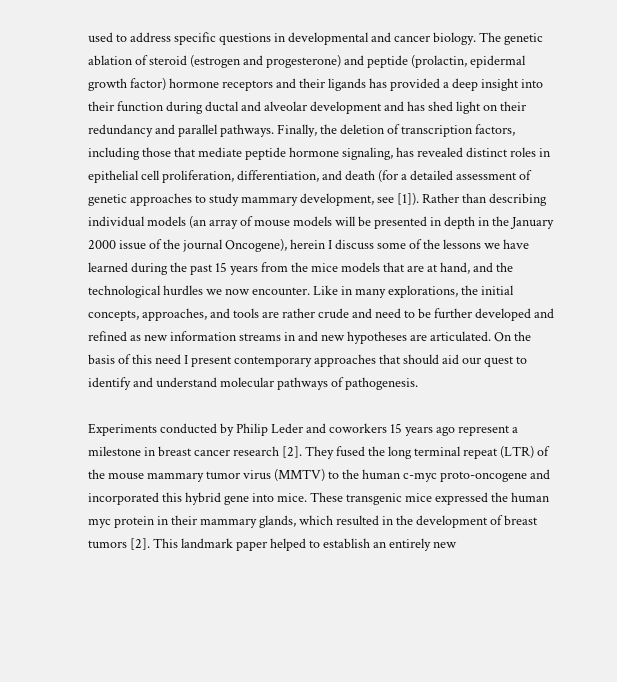used to address specific questions in developmental and cancer biology. The genetic ablation of steroid (estrogen and progesterone) and peptide (prolactin, epidermal growth factor) hormone receptors and their ligands has provided a deep insight into their function during ductal and alveolar development and has shed light on their redundancy and parallel pathways. Finally, the deletion of transcription factors, including those that mediate peptide hormone signaling, has revealed distinct roles in epithelial cell proliferation, differentiation, and death (for a detailed assessment of genetic approaches to study mammary development, see [1]). Rather than describing individual models (an array of mouse models will be presented in depth in the January 2000 issue of the journal Oncogene), herein I discuss some of the lessons we have learned during the past 15 years from the mice models that are at hand, and the technological hurdles we now encounter. Like in many explorations, the initial concepts, approaches, and tools are rather crude and need to be further developed and refined as new information streams in and new hypotheses are articulated. On the basis of this need I present contemporary approaches that should aid our quest to identify and understand molecular pathways of pathogenesis.

Experiments conducted by Philip Leder and coworkers 15 years ago represent a milestone in breast cancer research [2]. They fused the long terminal repeat (LTR) of the mouse mammary tumor virus (MMTV) to the human c-myc proto-oncogene and incorporated this hybrid gene into mice. These transgenic mice expressed the human myc protein in their mammary glands, which resulted in the development of breast tumors [2]. This landmark paper helped to establish an entirely new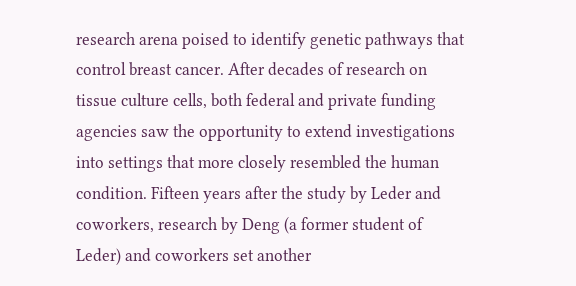research arena poised to identify genetic pathways that control breast cancer. After decades of research on tissue culture cells, both federal and private funding agencies saw the opportunity to extend investigations into settings that more closely resembled the human condition. Fifteen years after the study by Leder and coworkers, research by Deng (a former student of Leder) and coworkers set another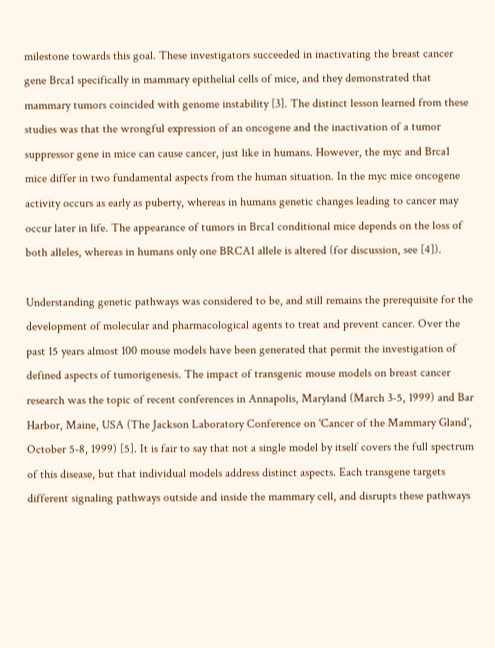milestone towards this goal. These investigators succeeded in inactivating the breast cancer gene Brca1 specifically in mammary epithelial cells of mice, and they demonstrated that mammary tumors coincided with genome instability [3]. The distinct lesson learned from these studies was that the wrongful expression of an oncogene and the inactivation of a tumor suppressor gene in mice can cause cancer, just like in humans. However, the myc and Brca1 mice differ in two fundamental aspects from the human situation. In the myc mice oncogene activity occurs as early as puberty, whereas in humans genetic changes leading to cancer may occur later in life. The appearance of tumors in Brca1 conditional mice depends on the loss of both alleles, whereas in humans only one BRCA1 allele is altered (for discussion, see [4]).

Understanding genetic pathways was considered to be, and still remains the prerequisite for the development of molecular and pharmacological agents to treat and prevent cancer. Over the past 15 years almost 100 mouse models have been generated that permit the investigation of defined aspects of tumorigenesis. The impact of transgenic mouse models on breast cancer research was the topic of recent conferences in Annapolis, Maryland (March 3-5, 1999) and Bar Harbor, Maine, USA (The Jackson Laboratory Conference on 'Cancer of the Mammary Gland', October 5-8, 1999) [5]. It is fair to say that not a single model by itself covers the full spectrum of this disease, but that individual models address distinct aspects. Each transgene targets different signaling pathways outside and inside the mammary cell, and disrupts these pathways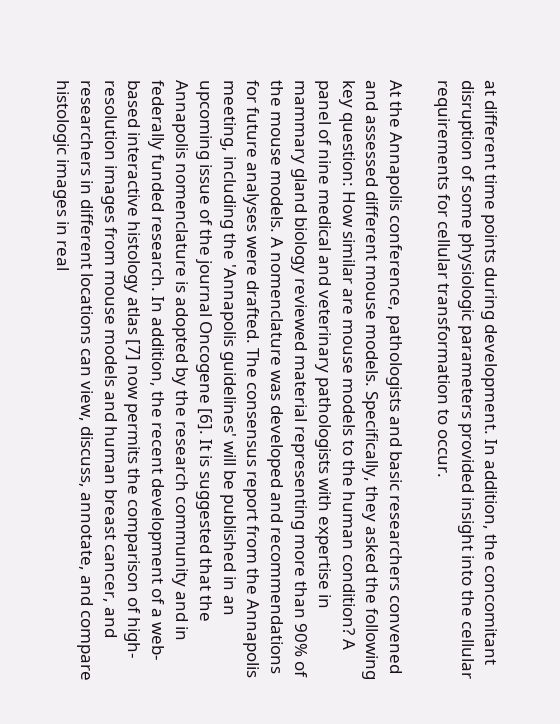at different time points during development. In addition, the concomitant disruption of some physiologic parameters provided insight into the cellular requirements for cellular transformation to occur.

At the Annapolis conference, pathologists and basic researchers convened and assessed different mouse models. Specifically, they asked the following key question: How similar are mouse models to the human condition? A panel of nine medical and veterinary pathologists with expertise in mammary gland biology reviewed material representing more than 90% of the mouse models. A nomenclature was developed and recommendations for future analyses were drafted. The consensus report from the Annapolis meeting, including the 'Annapolis guidelines' will be published in an upcoming issue of the journal Oncogene [6]. It is suggested that the Annapolis nomenclature is adopted by the research community and in federally funded research. In addition, the recent development of a web-based interactive histology atlas [7] now permits the comparison of high-resolution images from mouse models and human breast cancer, and researchers in different locations can view, discuss, annotate, and compare histologic images in real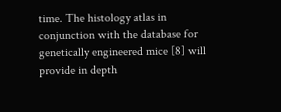time. The histology atlas in conjunction with the database for genetically engineered mice [8] will provide in depth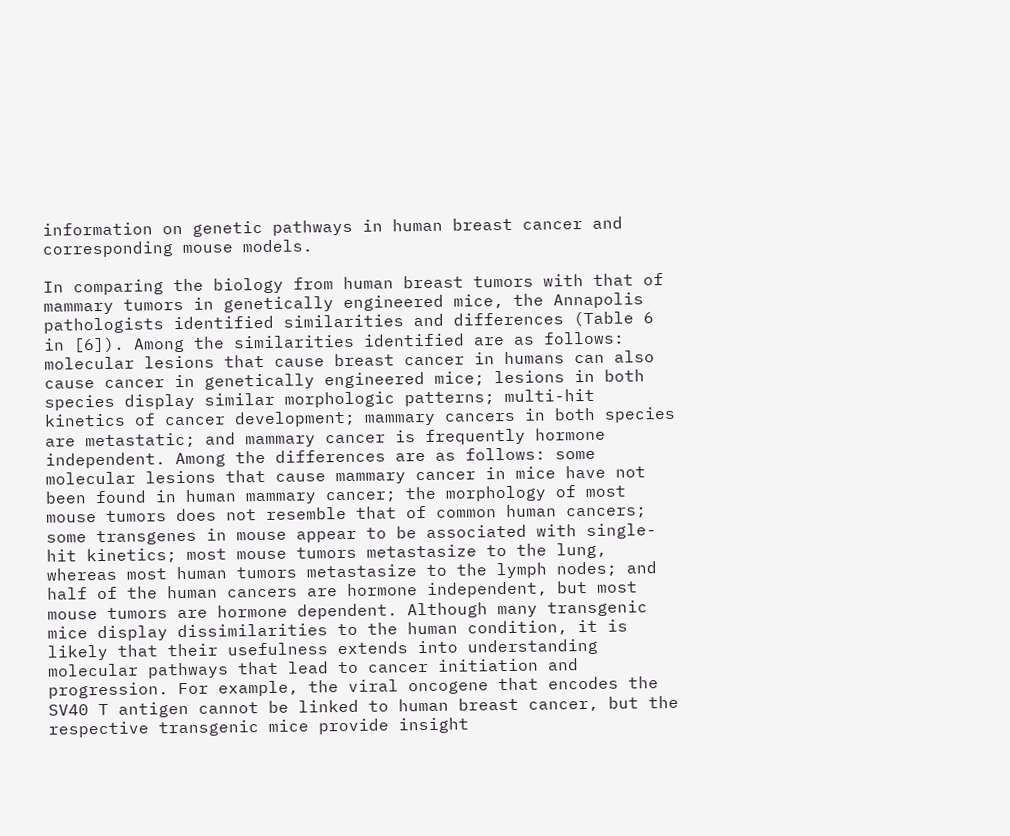information on genetic pathways in human breast cancer and corresponding mouse models.

In comparing the biology from human breast tumors with that of mammary tumors in genetically engineered mice, the Annapolis pathologists identified similarities and differences (Table 6 in [6]). Among the similarities identified are as follows: molecular lesions that cause breast cancer in humans can also cause cancer in genetically engineered mice; lesions in both species display similar morphologic patterns; multi-hit kinetics of cancer development; mammary cancers in both species are metastatic; and mammary cancer is frequently hormone independent. Among the differences are as follows: some molecular lesions that cause mammary cancer in mice have not been found in human mammary cancer; the morphology of most mouse tumors does not resemble that of common human cancers; some transgenes in mouse appear to be associated with single-hit kinetics; most mouse tumors metastasize to the lung, whereas most human tumors metastasize to the lymph nodes; and half of the human cancers are hormone independent, but most mouse tumors are hormone dependent. Although many transgenic mice display dissimilarities to the human condition, it is likely that their usefulness extends into understanding molecular pathways that lead to cancer initiation and progression. For example, the viral oncogene that encodes the SV40 T antigen cannot be linked to human breast cancer, but the respective transgenic mice provide insight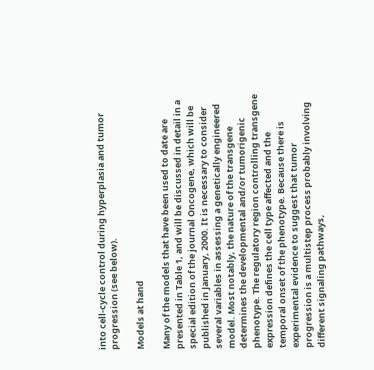into cell-cycle control during hyperplasia and tumor progression (see below).

Models at hand

Many of the models that have been used to date are presented in Table 1, and will be discussed in detail in a special edition of the journal Oncogene, which will be published in January, 2000. It is necessary to consider several variables in assessing a genetically engineered model. Most notably, the nature of the transgene determines the developmental and/or tumorigenic phenotype. The regulatory region controlling transgene expression defines the cell type affected and the temporal onset of the phenotype. Because there is experimental evidence to suggest that tumor progression is a multistep process probably involving different signaling pathways,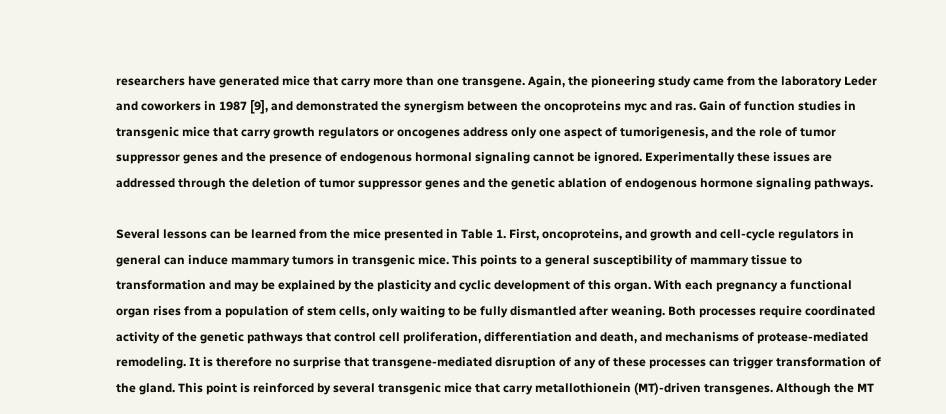researchers have generated mice that carry more than one transgene. Again, the pioneering study came from the laboratory Leder and coworkers in 1987 [9], and demonstrated the synergism between the oncoproteins myc and ras. Gain of function studies in transgenic mice that carry growth regulators or oncogenes address only one aspect of tumorigenesis, and the role of tumor suppressor genes and the presence of endogenous hormonal signaling cannot be ignored. Experimentally these issues are addressed through the deletion of tumor suppressor genes and the genetic ablation of endogenous hormone signaling pathways.

Several lessons can be learned from the mice presented in Table 1. First, oncoproteins, and growth and cell-cycle regulators in general can induce mammary tumors in transgenic mice. This points to a general susceptibility of mammary tissue to transformation and may be explained by the plasticity and cyclic development of this organ. With each pregnancy a functional organ rises from a population of stem cells, only waiting to be fully dismantled after weaning. Both processes require coordinated activity of the genetic pathways that control cell proliferation, differentiation and death, and mechanisms of protease-mediated remodeling. It is therefore no surprise that transgene-mediated disruption of any of these processes can trigger transformation of the gland. This point is reinforced by several transgenic mice that carry metallothionein (MT)-driven transgenes. Although the MT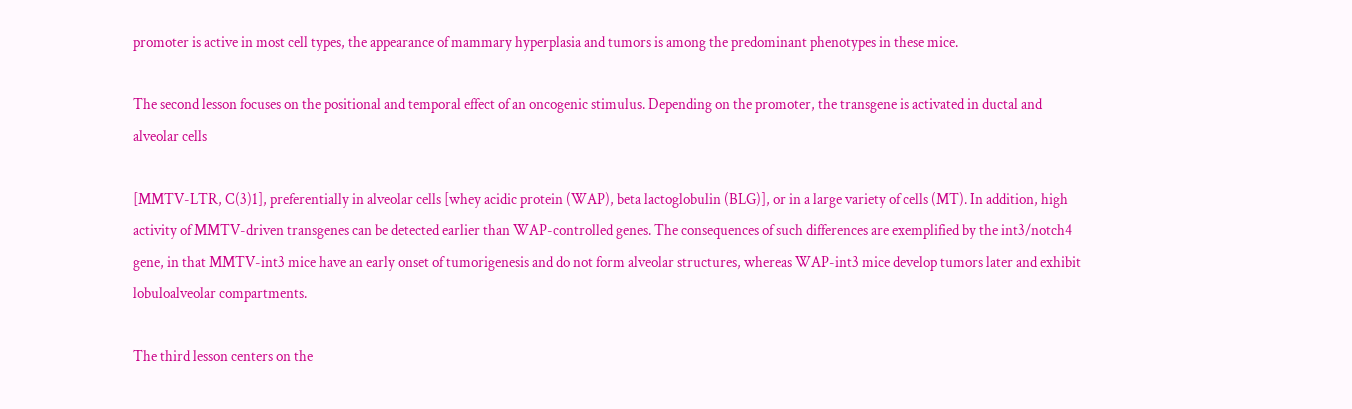promoter is active in most cell types, the appearance of mammary hyperplasia and tumors is among the predominant phenotypes in these mice.

The second lesson focuses on the positional and temporal effect of an oncogenic stimulus. Depending on the promoter, the transgene is activated in ductal and alveolar cells

[MMTV-LTR, C(3)1], preferentially in alveolar cells [whey acidic protein (WAP), beta lactoglobulin (BLG)], or in a large variety of cells (MT). In addition, high activity of MMTV-driven transgenes can be detected earlier than WAP-controlled genes. The consequences of such differences are exemplified by the int3/notch4 gene, in that MMTV-int3 mice have an early onset of tumorigenesis and do not form alveolar structures, whereas WAP-int3 mice develop tumors later and exhibit lobuloalveolar compartments.

The third lesson centers on the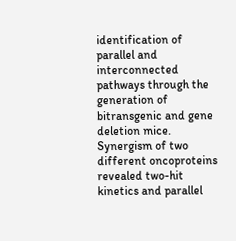identification of parallel and interconnected pathways through the generation of bitransgenic and gene deletion mice. Synergism of two different oncoproteins revealed two-hit kinetics and parallel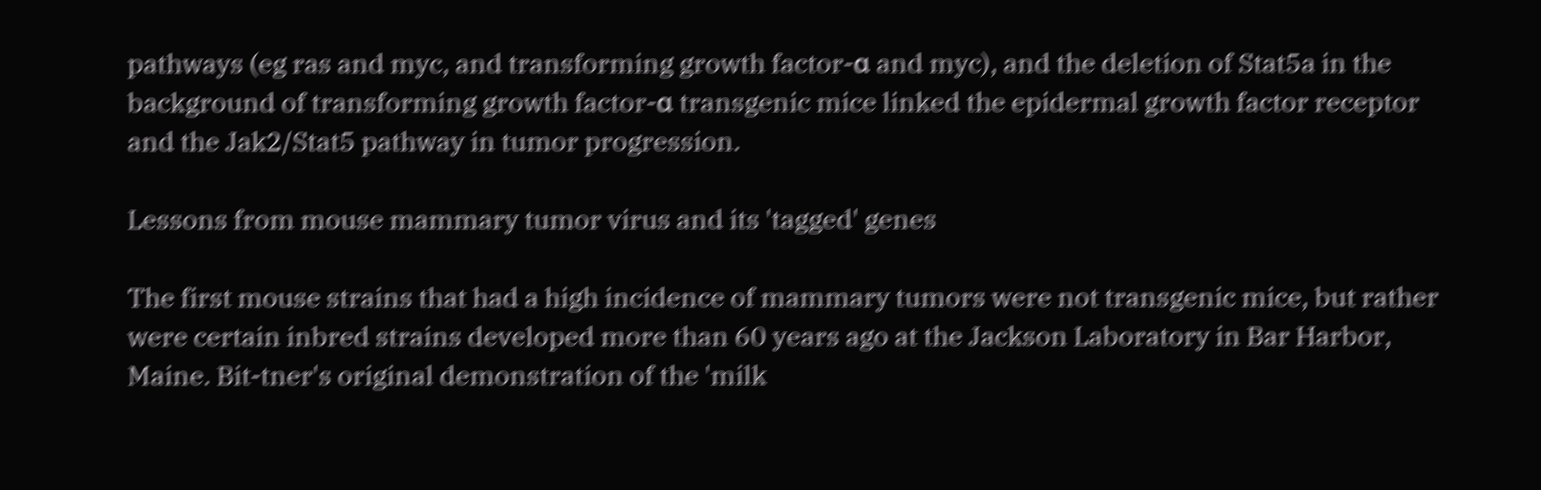pathways (eg ras and myc, and transforming growth factor-α and myc), and the deletion of Stat5a in the background of transforming growth factor-α transgenic mice linked the epidermal growth factor receptor and the Jak2/Stat5 pathway in tumor progression.

Lessons from mouse mammary tumor virus and its 'tagged' genes

The first mouse strains that had a high incidence of mammary tumors were not transgenic mice, but rather were certain inbred strains developed more than 60 years ago at the Jackson Laboratory in Bar Harbor, Maine. Bit-tner's original demonstration of the 'milk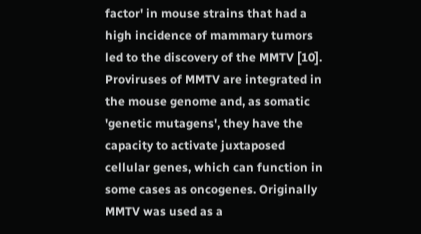factor' in mouse strains that had a high incidence of mammary tumors led to the discovery of the MMTV [10]. Proviruses of MMTV are integrated in the mouse genome and, as somatic 'genetic mutagens', they have the capacity to activate juxtaposed cellular genes, which can function in some cases as oncogenes. Originally MMTV was used as a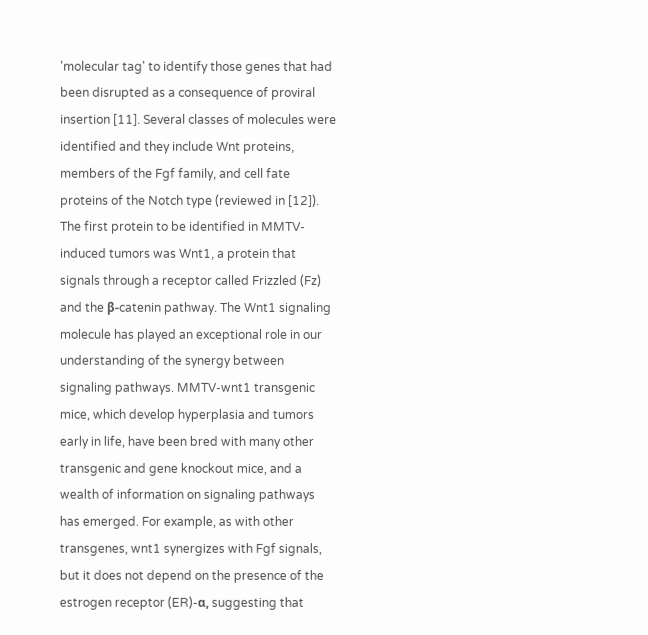'molecular tag' to identify those genes that had been disrupted as a consequence of proviral insertion [11]. Several classes of molecules were identified and they include Wnt proteins, members of the Fgf family, and cell fate proteins of the Notch type (reviewed in [12]). The first protein to be identified in MMTV-induced tumors was Wnt1, a protein that signals through a receptor called Frizzled (Fz) and the β-catenin pathway. The Wnt1 signaling molecule has played an exceptional role in our understanding of the synergy between signaling pathways. MMTV-wnt1 transgenic mice, which develop hyperplasia and tumors early in life, have been bred with many other transgenic and gene knockout mice, and a wealth of information on signaling pathways has emerged. For example, as with other transgenes, wnt1 synergizes with Fgf signals, but it does not depend on the presence of the estrogen receptor (ER)-α, suggesting that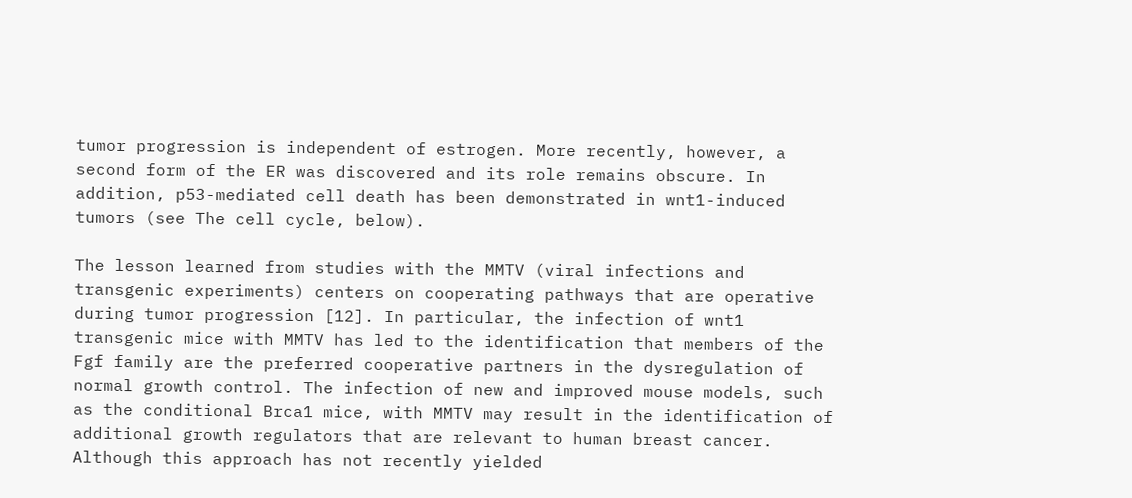tumor progression is independent of estrogen. More recently, however, a second form of the ER was discovered and its role remains obscure. In addition, p53-mediated cell death has been demonstrated in wnt1-induced tumors (see The cell cycle, below).

The lesson learned from studies with the MMTV (viral infections and transgenic experiments) centers on cooperating pathways that are operative during tumor progression [12]. In particular, the infection of wnt1 transgenic mice with MMTV has led to the identification that members of the Fgf family are the preferred cooperative partners in the dysregulation of normal growth control. The infection of new and improved mouse models, such as the conditional Brca1 mice, with MMTV may result in the identification of additional growth regulators that are relevant to human breast cancer. Although this approach has not recently yielded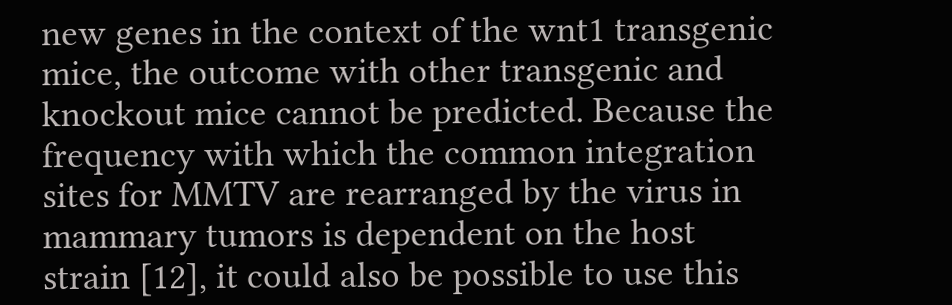new genes in the context of the wnt1 transgenic mice, the outcome with other transgenic and knockout mice cannot be predicted. Because the frequency with which the common integration sites for MMTV are rearranged by the virus in mammary tumors is dependent on the host strain [12], it could also be possible to use this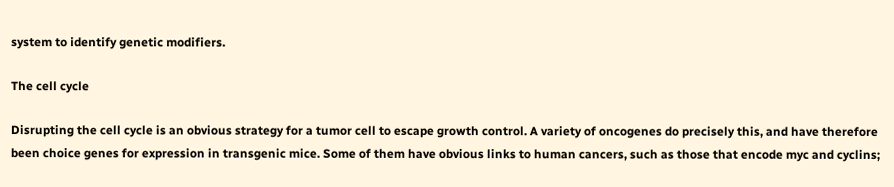system to identify genetic modifiers.

The cell cycle

Disrupting the cell cycle is an obvious strategy for a tumor cell to escape growth control. A variety of oncogenes do precisely this, and have therefore been choice genes for expression in transgenic mice. Some of them have obvious links to human cancers, such as those that encode myc and cyclins;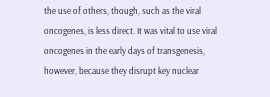the use of others, though, such as the viral oncogenes, is less direct. It was vital to use viral oncogenes in the early days of transgenesis, however, because they disrupt key nuclear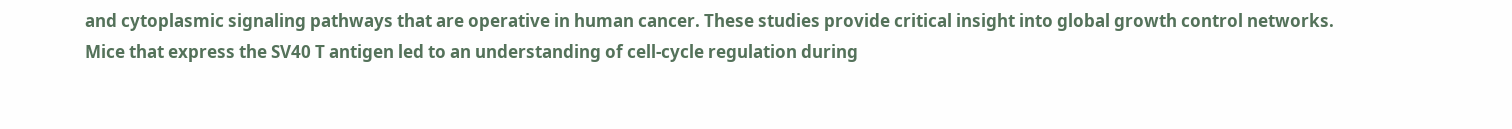and cytoplasmic signaling pathways that are operative in human cancer. These studies provide critical insight into global growth control networks. Mice that express the SV40 T antigen led to an understanding of cell-cycle regulation during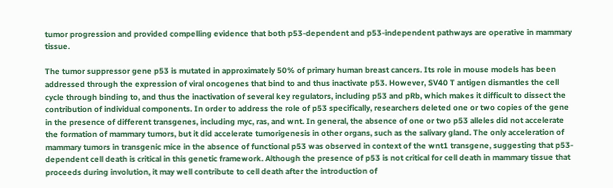tumor progression and provided compelling evidence that both p53-dependent and p53-independent pathways are operative in mammary tissue.

The tumor suppressor gene p53 is mutated in approximately 50% of primary human breast cancers. Its role in mouse models has been addressed through the expression of viral oncogenes that bind to and thus inactivate p53. However, SV40 T antigen dismantles the cell cycle through binding to, and thus the inactivation of several key regulators, including p53 and pRb, which makes it difficult to dissect the contribution of individual components. In order to address the role of p53 specifically, researchers deleted one or two copies of the gene in the presence of different transgenes, including myc, ras, and wnt. In general, the absence of one or two p53 alleles did not accelerate the formation of mammary tumors, but it did accelerate tumorigenesis in other organs, such as the salivary gland. The only acceleration of mammary tumors in transgenic mice in the absence of functional p53 was observed in context of the wnt1 transgene, suggesting that p53-dependent cell death is critical in this genetic framework. Although the presence of p53 is not critical for cell death in mammary tissue that proceeds during involution, it may well contribute to cell death after the introduction of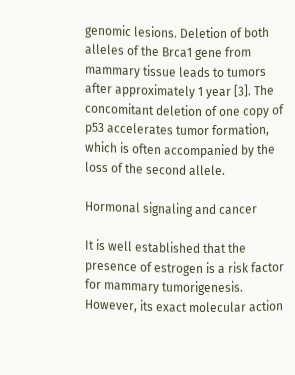genomic lesions. Deletion of both alleles of the Brca1 gene from mammary tissue leads to tumors after approximately 1 year [3]. The concomitant deletion of one copy of p53 accelerates tumor formation, which is often accompanied by the loss of the second allele.

Hormonal signaling and cancer

It is well established that the presence of estrogen is a risk factor for mammary tumorigenesis. However, its exact molecular action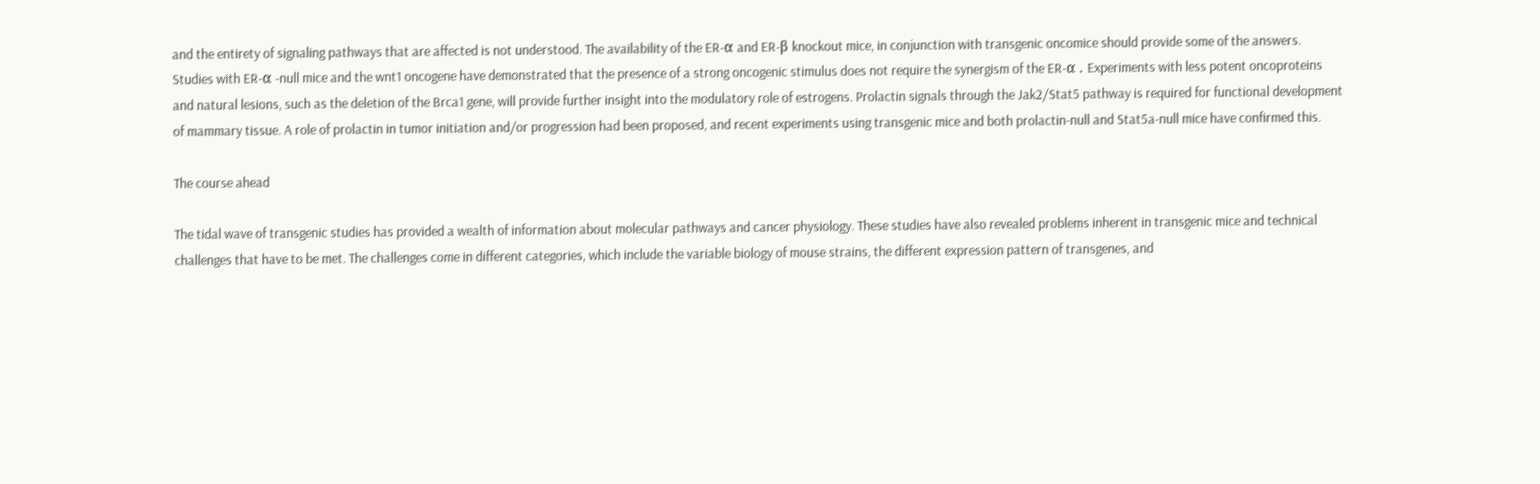and the entirety of signaling pathways that are affected is not understood. The availability of the ER-α and ER-β knockout mice, in conjunction with transgenic oncomice should provide some of the answers. Studies with ER-α -null mice and the wnt1 oncogene have demonstrated that the presence of a strong oncogenic stimulus does not require the synergism of the ER-α . Experiments with less potent oncoproteins and natural lesions, such as the deletion of the Brca1 gene, will provide further insight into the modulatory role of estrogens. Prolactin signals through the Jak2/Stat5 pathway is required for functional development of mammary tissue. A role of prolactin in tumor initiation and/or progression had been proposed, and recent experiments using transgenic mice and both prolactin-null and Stat5a-null mice have confirmed this.

The course ahead

The tidal wave of transgenic studies has provided a wealth of information about molecular pathways and cancer physiology. These studies have also revealed problems inherent in transgenic mice and technical challenges that have to be met. The challenges come in different categories, which include the variable biology of mouse strains, the different expression pattern of transgenes, and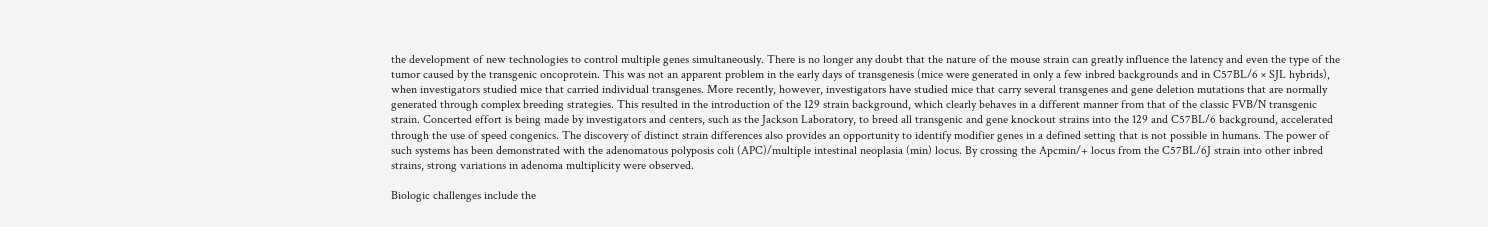the development of new technologies to control multiple genes simultaneously. There is no longer any doubt that the nature of the mouse strain can greatly influence the latency and even the type of the tumor caused by the transgenic oncoprotein. This was not an apparent problem in the early days of transgenesis (mice were generated in only a few inbred backgrounds and in C57BL/6 × SJL hybrids), when investigators studied mice that carried individual transgenes. More recently, however, investigators have studied mice that carry several transgenes and gene deletion mutations that are normally generated through complex breeding strategies. This resulted in the introduction of the 129 strain background, which clearly behaves in a different manner from that of the classic FVB/N transgenic strain. Concerted effort is being made by investigators and centers, such as the Jackson Laboratory, to breed all transgenic and gene knockout strains into the 129 and C57BL/6 background, accelerated through the use of speed congenics. The discovery of distinct strain differences also provides an opportunity to identify modifier genes in a defined setting that is not possible in humans. The power of such systems has been demonstrated with the adenomatous polyposis coli (APC)/multiple intestinal neoplasia (min) locus. By crossing the Apcmin/+ locus from the C57BL/6J strain into other inbred strains, strong variations in adenoma multiplicity were observed.

Biologic challenges include the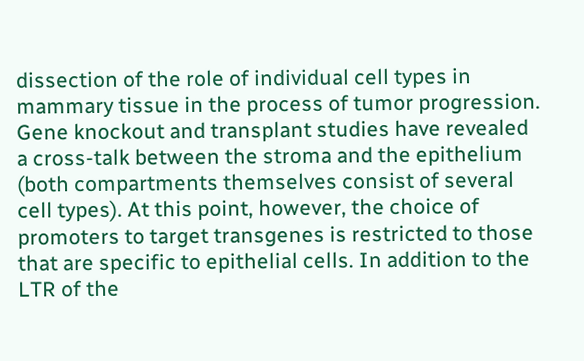dissection of the role of individual cell types in mammary tissue in the process of tumor progression. Gene knockout and transplant studies have revealed a cross-talk between the stroma and the epithelium (both compartments themselves consist of several cell types). At this point, however, the choice of promoters to target transgenes is restricted to those that are specific to epithelial cells. In addition to the LTR of the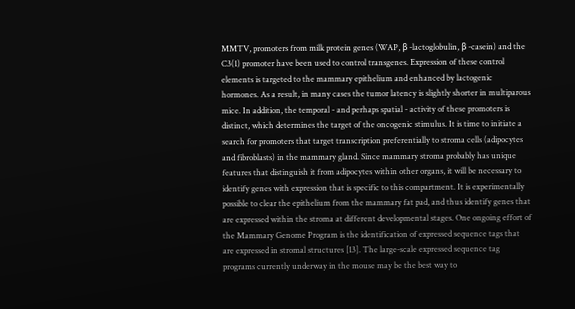MMTV, promoters from milk protein genes (WAP, β -lactoglobulin, β -casein) and the C3(1) promoter have been used to control transgenes. Expression of these control elements is targeted to the mammary epithelium and enhanced by lactogenic hormones. As a result, in many cases the tumor latency is slightly shorter in multiparous mice. In addition, the temporal - and perhaps spatial - activity of these promoters is distinct, which determines the target of the oncogenic stimulus. It is time to initiate a search for promoters that target transcription preferentially to stroma cells (adipocytes and fibroblasts) in the mammary gland. Since mammary stroma probably has unique features that distinguish it from adipocytes within other organs, it will be necessary to identify genes with expression that is specific to this compartment. It is experimentally possible to clear the epithelium from the mammary fat pad, and thus identify genes that are expressed within the stroma at different developmental stages. One ongoing effort of the Mammary Genome Program is the identification of expressed sequence tags that are expressed in stromal structures [13]. The large-scale expressed sequence tag programs currently underway in the mouse may be the best way to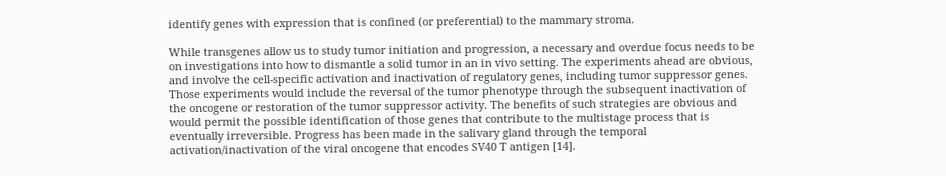identify genes with expression that is confined (or preferential) to the mammary stroma.

While transgenes allow us to study tumor initiation and progression, a necessary and overdue focus needs to be on investigations into how to dismantle a solid tumor in an in vivo setting. The experiments ahead are obvious, and involve the cell-specific activation and inactivation of regulatory genes, including tumor suppressor genes. Those experiments would include the reversal of the tumor phenotype through the subsequent inactivation of the oncogene or restoration of the tumor suppressor activity. The benefits of such strategies are obvious and would permit the possible identification of those genes that contribute to the multistage process that is eventually irreversible. Progress has been made in the salivary gland through the temporal activation/inactivation of the viral oncogene that encodes SV40 T antigen [14].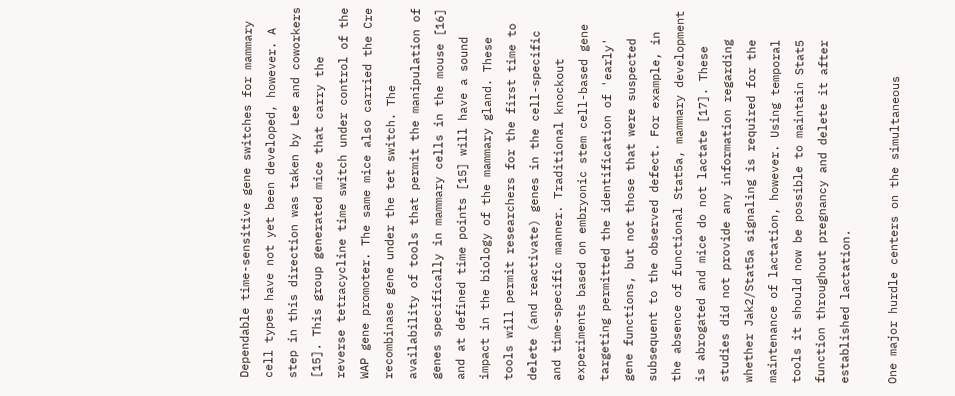Dependable time-sensitive gene switches for mammary cell types have not yet been developed, however. A step in this direction was taken by Lee and coworkers [15]. This group generated mice that carry the reverse tetracycline time switch under control of the WAP gene promoter. The same mice also carried the Cre recombinase gene under the tet switch. The availability of tools that permit the manipulation of genes specifically in mammary cells in the mouse [16] and at defined time points [15] will have a sound impact in the biology of the mammary gland. These tools will permit researchers for the first time to delete (and reactivate) genes in the cell-specific and time-specific manner. Traditional knockout experiments based on embryonic stem cell-based gene targeting permitted the identification of 'early' gene functions, but not those that were suspected subsequent to the observed defect. For example, in the absence of functional Stat5a, mammary development is abrogated and mice do not lactate [17]. These studies did not provide any information regarding whether Jak2/Stat5a signaling is required for the maintenance of lactation, however. Using temporal tools it should now be possible to maintain Stat5 function throughout pregnancy and delete it after established lactation.

One major hurdle centers on the simultaneous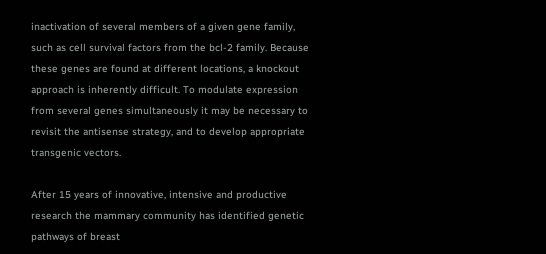inactivation of several members of a given gene family, such as cell survival factors from the bcl-2 family. Because these genes are found at different locations, a knockout approach is inherently difficult. To modulate expression from several genes simultaneously it may be necessary to revisit the antisense strategy, and to develop appropriate transgenic vectors.

After 15 years of innovative, intensive and productive research the mammary community has identified genetic pathways of breast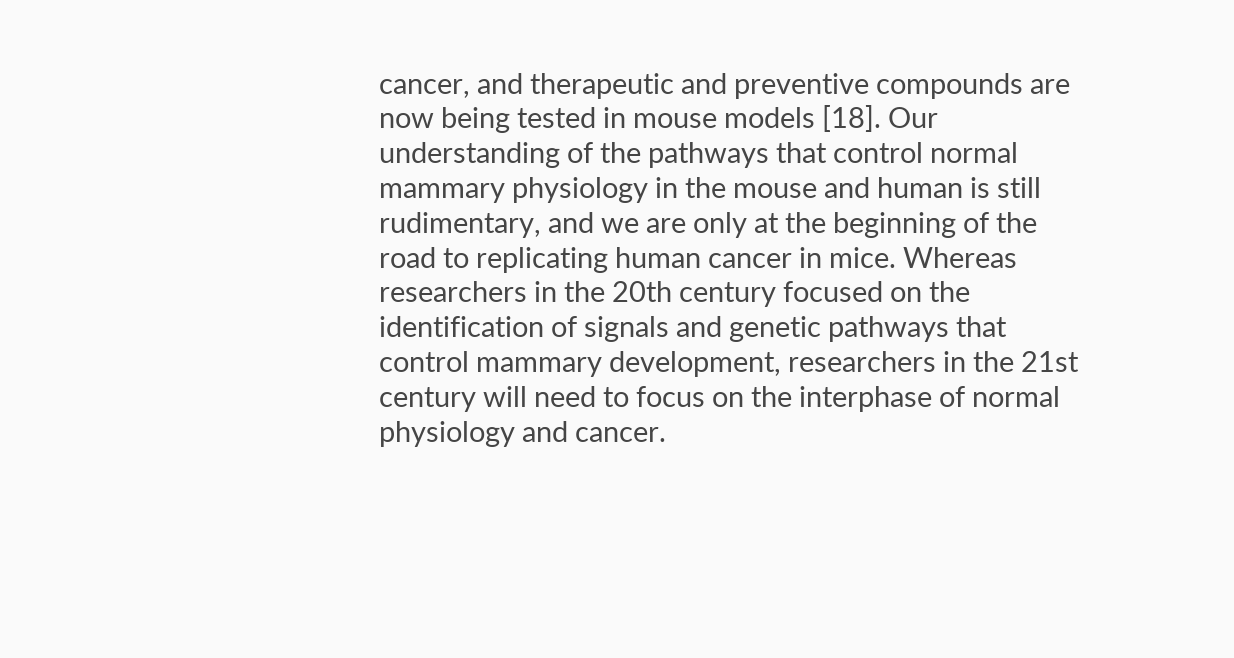cancer, and therapeutic and preventive compounds are now being tested in mouse models [18]. Our understanding of the pathways that control normal mammary physiology in the mouse and human is still rudimentary, and we are only at the beginning of the road to replicating human cancer in mice. Whereas researchers in the 20th century focused on the identification of signals and genetic pathways that control mammary development, researchers in the 21st century will need to focus on the interphase of normal physiology and cancer.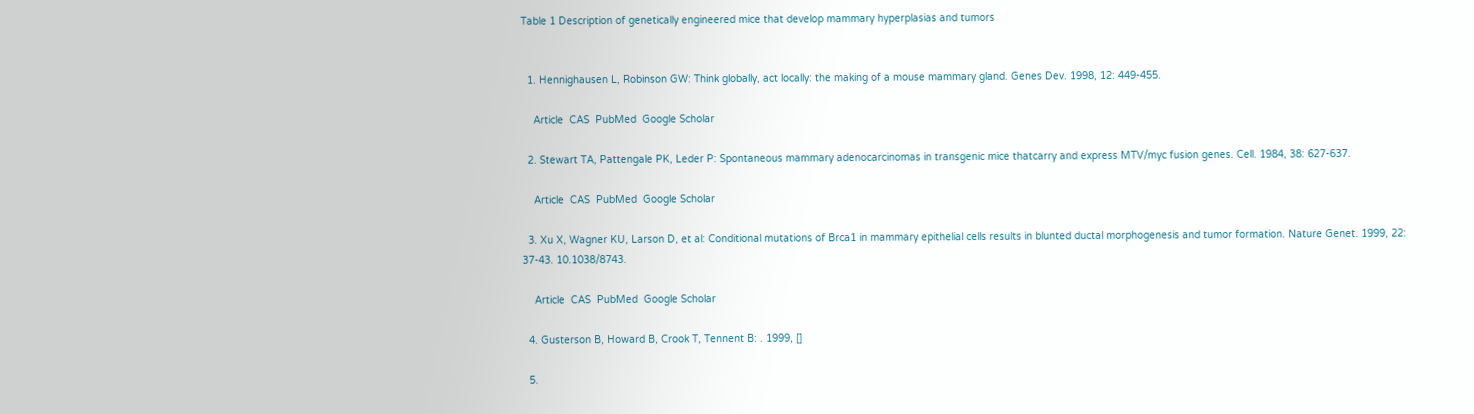Table 1 Description of genetically engineered mice that develop mammary hyperplasias and tumors


  1. Hennighausen L, Robinson GW: Think globally, act locally: the making of a mouse mammary gland. Genes Dev. 1998, 12: 449-455.

    Article  CAS  PubMed  Google Scholar

  2. Stewart TA, Pattengale PK, Leder P: Spontaneous mammary adenocarcinomas in transgenic mice thatcarry and express MTV/myc fusion genes. Cell. 1984, 38: 627-637.

    Article  CAS  PubMed  Google Scholar

  3. Xu X, Wagner KU, Larson D, et al: Conditional mutations of Brca1 in mammary epithelial cells results in blunted ductal morphogenesis and tumor formation. Nature Genet. 1999, 22: 37-43. 10.1038/8743.

    Article  CAS  PubMed  Google Scholar

  4. Gusterson B, Howard B, Crook T, Tennent B: . 1999, []

  5.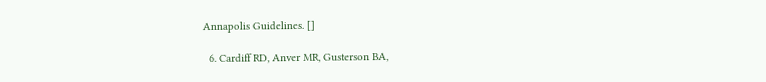Annapolis Guidelines. []

  6. Cardiff RD, Anver MR, Gusterson BA,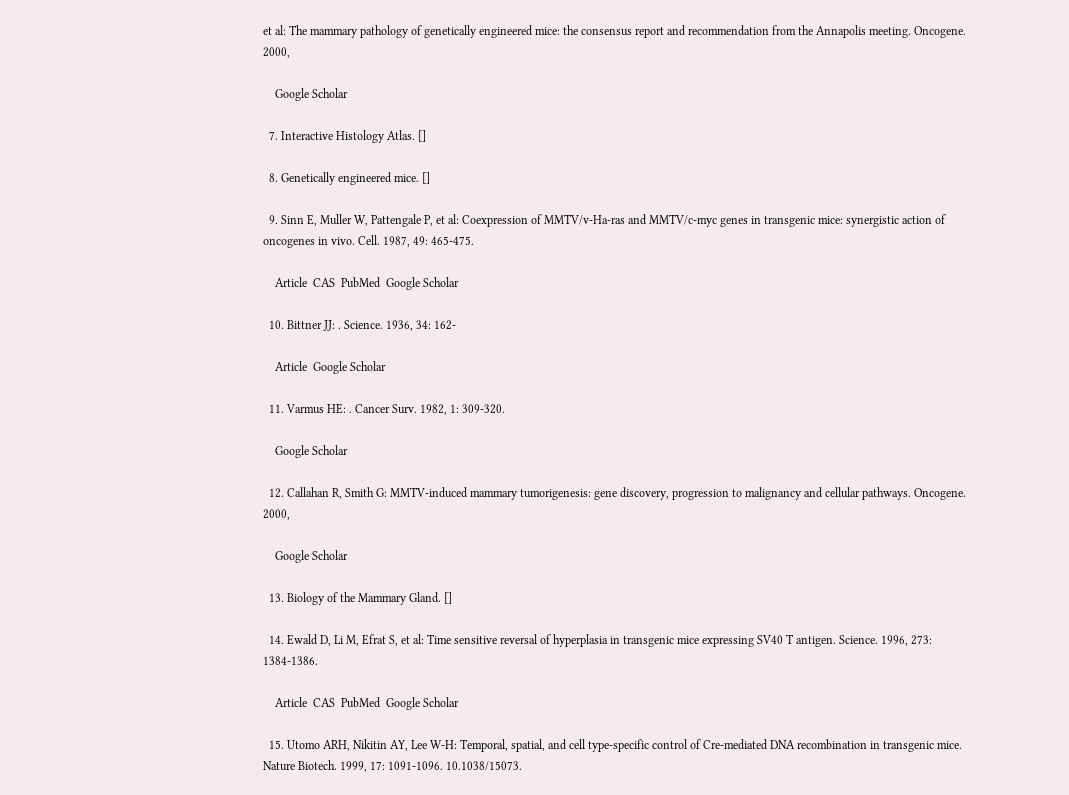et al: The mammary pathology of genetically engineered mice: the consensus report and recommendation from the Annapolis meeting. Oncogene. 2000,

    Google Scholar

  7. Interactive Histology Atlas. []

  8. Genetically engineered mice. []

  9. Sinn E, Muller W, Pattengale P, et al: Coexpression of MMTV/v-Ha-ras and MMTV/c-myc genes in transgenic mice: synergistic action of oncogenes in vivo. Cell. 1987, 49: 465-475.

    Article  CAS  PubMed  Google Scholar

  10. Bittner JJ: . Science. 1936, 34: 162-

    Article  Google Scholar

  11. Varmus HE: . Cancer Surv. 1982, 1: 309-320.

    Google Scholar

  12. Callahan R, Smith G: MMTV-induced mammary tumorigenesis: gene discovery, progression to malignancy and cellular pathways. Oncogene. 2000,

    Google Scholar

  13. Biology of the Mammary Gland. []

  14. Ewald D, Li M, Efrat S, et al: Time sensitive reversal of hyperplasia in transgenic mice expressing SV40 T antigen. Science. 1996, 273: 1384-1386.

    Article  CAS  PubMed  Google Scholar

  15. Utomo ARH, Nikitin AY, Lee W-H: Temporal, spatial, and cell type-specific control of Cre-mediated DNA recombination in transgenic mice. Nature Biotech. 1999, 17: 1091-1096. 10.1038/15073.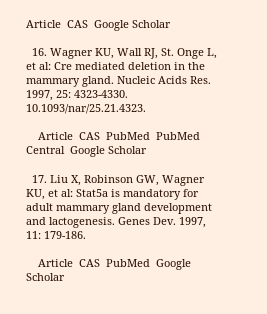Article  CAS  Google Scholar

  16. Wagner KU, Wall RJ, St. Onge L, et al: Cre mediated deletion in the mammary gland. Nucleic Acids Res. 1997, 25: 4323-4330. 10.1093/nar/25.21.4323.

    Article  CAS  PubMed  PubMed Central  Google Scholar

  17. Liu X, Robinson GW, Wagner KU, et al: Stat5a is mandatory for adult mammary gland development and lactogenesis. Genes Dev. 1997, 11: 179-186.

    Article  CAS  PubMed  Google Scholar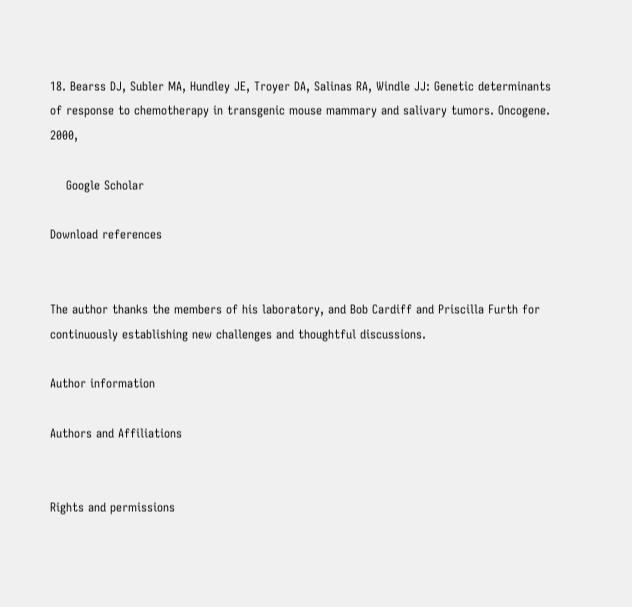18. Bearss DJ, Subler MA, Hundley JE, Troyer DA, Salinas RA, Windle JJ: Genetic determinants of response to chemotherapy in transgenic mouse mammary and salivary tumors. Oncogene. 2000,

    Google Scholar

Download references


The author thanks the members of his laboratory, and Bob Cardiff and Priscilla Furth for continuously establishing new challenges and thoughtful discussions.

Author information

Authors and Affiliations


Rights and permissions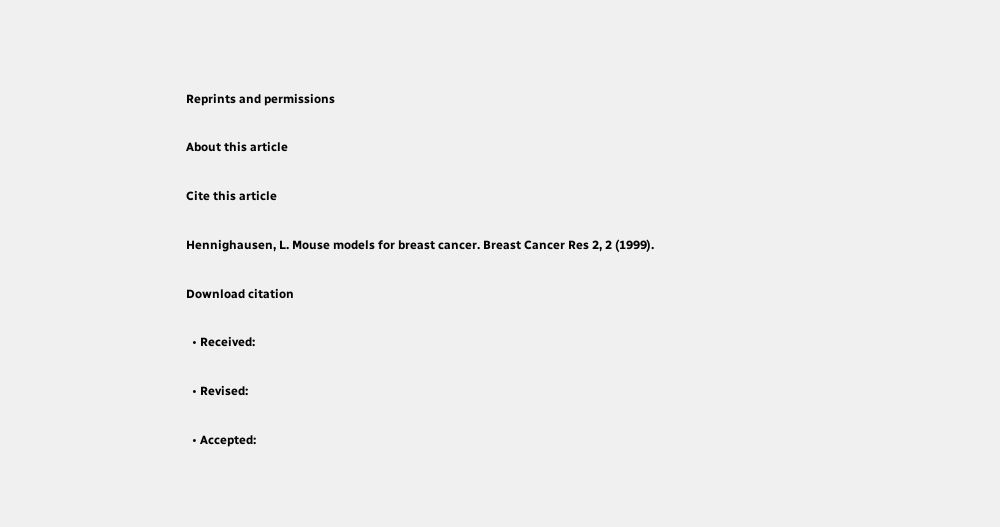Reprints and permissions

About this article

Cite this article

Hennighausen, L. Mouse models for breast cancer. Breast Cancer Res 2, 2 (1999).

Download citation

  • Received:

  • Revised:

  • Accepted: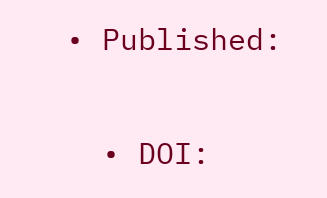• Published:

  • DOI: